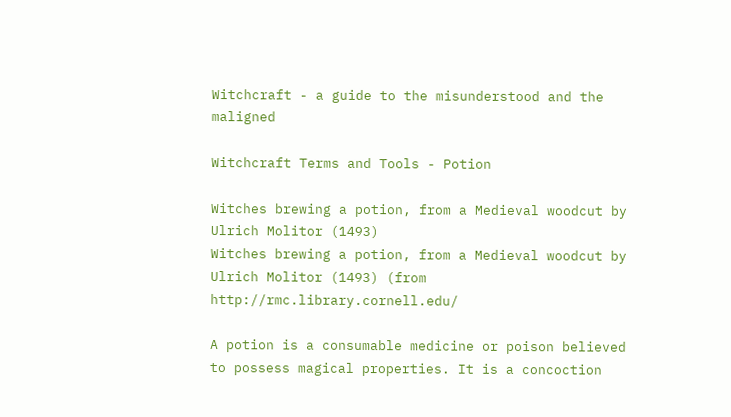Witchcraft - a guide to the misunderstood and the maligned

Witchcraft Terms and Tools - Potion

Witches brewing a potion, from a Medieval woodcut by Ulrich Molitor (1493)
Witches brewing a potion, from a Medieval woodcut by Ulrich Molitor (1493) (from http://rmc.library.cornell.edu/

A potion is a consumable medicine or poison believed to possess magical properties. It is a concoction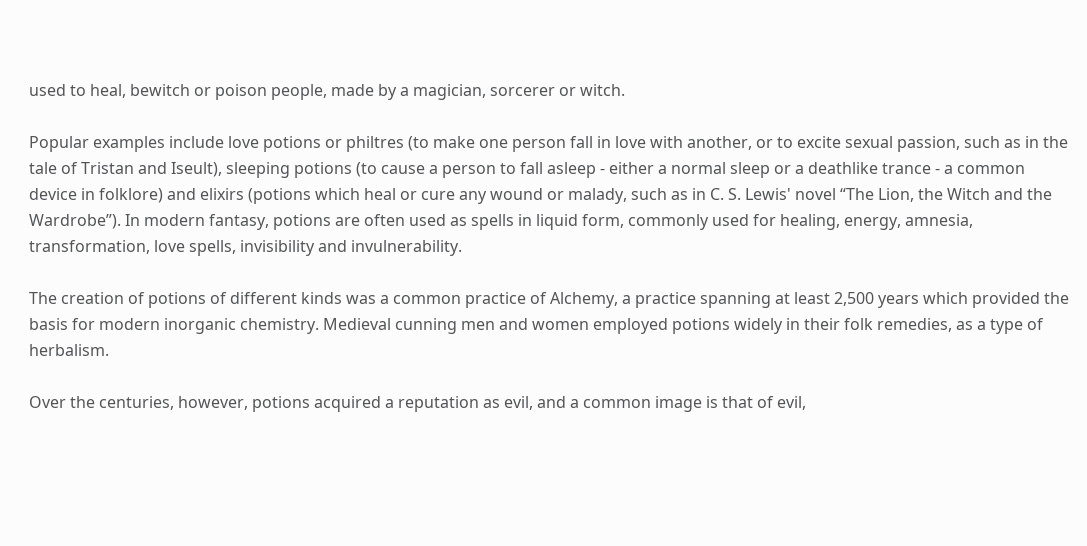used to heal, bewitch or poison people, made by a magician, sorcerer or witch.

Popular examples include love potions or philtres (to make one person fall in love with another, or to excite sexual passion, such as in the tale of Tristan and Iseult), sleeping potions (to cause a person to fall asleep - either a normal sleep or a deathlike trance - a common device in folklore) and elixirs (potions which heal or cure any wound or malady, such as in C. S. Lewis' novel “The Lion, the Witch and the Wardrobe”). In modern fantasy, potions are often used as spells in liquid form, commonly used for healing, energy, amnesia, transformation, love spells, invisibility and invulnerability.

The creation of potions of different kinds was a common practice of Alchemy, a practice spanning at least 2,500 years which provided the basis for modern inorganic chemistry. Medieval cunning men and women employed potions widely in their folk remedies, as a type of herbalism.

Over the centuries, however, potions acquired a reputation as evil, and a common image is that of evil,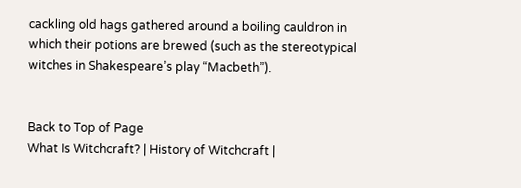cackling old hags gathered around a boiling cauldron in which their potions are brewed (such as the stereotypical witches in Shakespeare’s play “Macbeth”).


Back to Top of Page
What Is Witchcraft? | History of Witchcraft |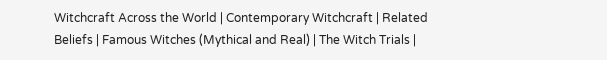Witchcraft Across the World | Contemporary Witchcraft | Related Beliefs | Famous Witches (Mythical and Real) | The Witch Trials |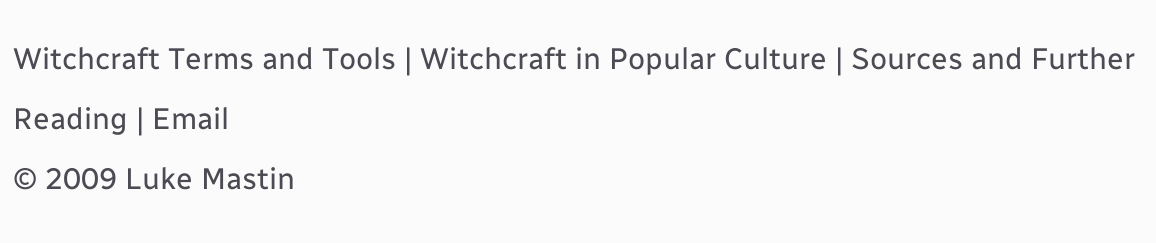Witchcraft Terms and Tools | Witchcraft in Popular Culture | Sources and Further Reading | Email
© 2009 Luke Mastin